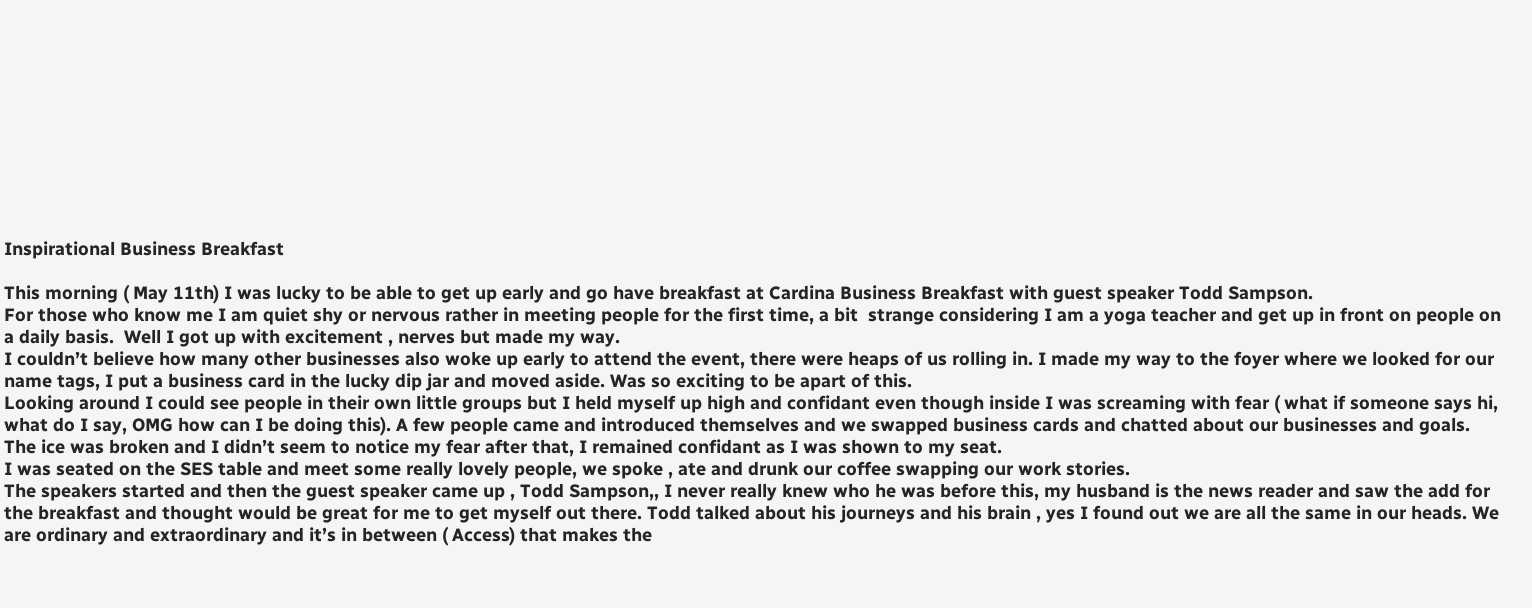Inspirational Business Breakfast

This morning ( May 11th) I was lucky to be able to get up early and go have breakfast at Cardina Business Breakfast with guest speaker Todd Sampson.
For those who know me I am quiet shy or nervous rather in meeting people for the first time, a bit  strange considering I am a yoga teacher and get up in front on people on a daily basis.  Well I got up with excitement , nerves but made my way.
I couldn’t believe how many other businesses also woke up early to attend the event, there were heaps of us rolling in. I made my way to the foyer where we looked for our name tags, I put a business card in the lucky dip jar and moved aside. Was so exciting to be apart of this.
Looking around I could see people in their own little groups but I held myself up high and confidant even though inside I was screaming with fear ( what if someone says hi, what do I say, OMG how can I be doing this). A few people came and introduced themselves and we swapped business cards and chatted about our businesses and goals. The ice was broken and I didn’t seem to notice my fear after that, I remained confidant as I was shown to my seat.
I was seated on the SES table and meet some really lovely people, we spoke , ate and drunk our coffee swapping our work stories.
The speakers started and then the guest speaker came up , Todd Sampson,, I never really knew who he was before this, my husband is the news reader and saw the add for the breakfast and thought would be great for me to get myself out there. Todd talked about his journeys and his brain , yes I found out we are all the same in our heads. We are ordinary and extraordinary and it’s in between ( Access) that makes the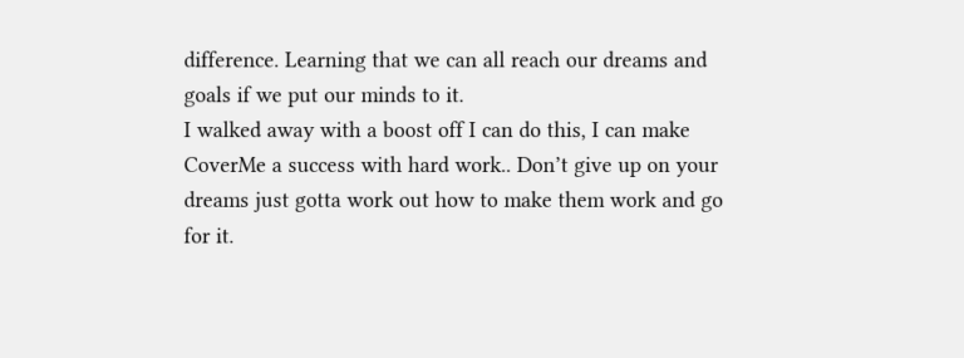difference. Learning that we can all reach our dreams and goals if we put our minds to it.
I walked away with a boost off I can do this, I can make CoverMe a success with hard work.. Don’t give up on your dreams just gotta work out how to make them work and go for it.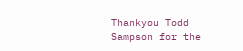Thankyou Todd Sampson for the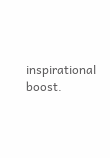inspirational boost.